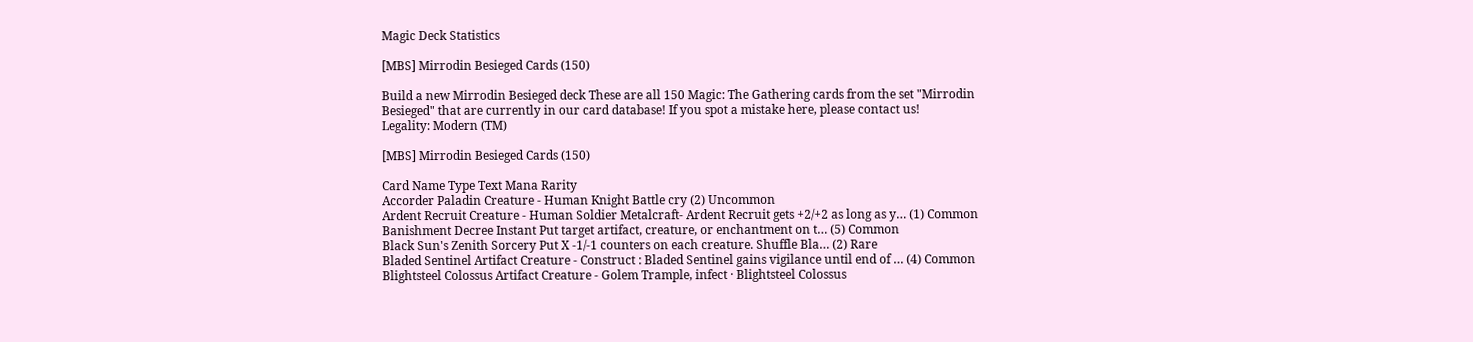Magic Deck Statistics

[MBS] Mirrodin Besieged Cards (150)

Build a new Mirrodin Besieged deck These are all 150 Magic: The Gathering cards from the set "Mirrodin Besieged" that are currently in our card database! If you spot a mistake here, please contact us!
Legality: Modern (TM)

[MBS] Mirrodin Besieged Cards (150)

Card Name Type Text Mana Rarity
Accorder Paladin Creature - Human Knight Battle cry (2) Uncommon
Ardent Recruit Creature - Human Soldier Metalcraft- Ardent Recruit gets +2/+2 as long as y… (1) Common
Banishment Decree Instant Put target artifact, creature, or enchantment on t… (5) Common
Black Sun's Zenith Sorcery Put X -1/-1 counters on each creature. Shuffle Bla… (2) Rare
Bladed Sentinel Artifact Creature - Construct : Bladed Sentinel gains vigilance until end of … (4) Common
Blightsteel Colossus Artifact Creature - Golem Trample, infect · Blightsteel Colossus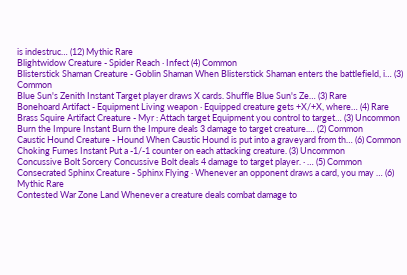is indestruc… (12) Mythic Rare
Blightwidow Creature - Spider Reach · Infect (4) Common
Blisterstick Shaman Creature - Goblin Shaman When Blisterstick Shaman enters the battlefield, i… (3) Common
Blue Sun's Zenith Instant Target player draws X cards. Shuffle Blue Sun's Ze… (3) Rare
Bonehoard Artifact - Equipment Living weapon · Equipped creature gets +X/+X, where… (4) Rare
Brass Squire Artifact Creature - Myr : Attach target Equipment you control to target… (3) Uncommon
Burn the Impure Instant Burn the Impure deals 3 damage to target creature.… (2) Common
Caustic Hound Creature - Hound When Caustic Hound is put into a graveyard from th… (6) Common
Choking Fumes Instant Put a -1/-1 counter on each attacking creature. (3) Uncommon
Concussive Bolt Sorcery Concussive Bolt deals 4 damage to target player. · … (5) Common
Consecrated Sphinx Creature - Sphinx Flying · Whenever an opponent draws a card, you may … (6) Mythic Rare
Contested War Zone Land Whenever a creature deals combat damage to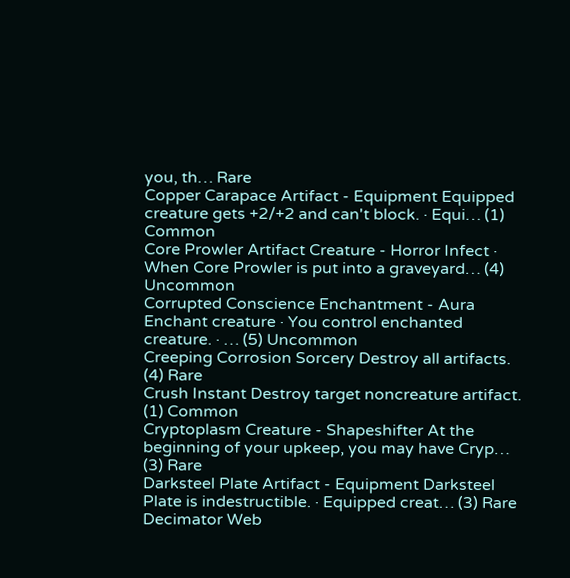you, th… Rare
Copper Carapace Artifact - Equipment Equipped creature gets +2/+2 and can't block. · Equi… (1) Common
Core Prowler Artifact Creature - Horror Infect · When Core Prowler is put into a graveyard… (4) Uncommon
Corrupted Conscience Enchantment - Aura Enchant creature · You control enchanted creature. · … (5) Uncommon
Creeping Corrosion Sorcery Destroy all artifacts. (4) Rare
Crush Instant Destroy target noncreature artifact. (1) Common
Cryptoplasm Creature - Shapeshifter At the beginning of your upkeep, you may have Cryp… (3) Rare
Darksteel Plate Artifact - Equipment Darksteel Plate is indestructible. · Equipped creat… (3) Rare
Decimator Web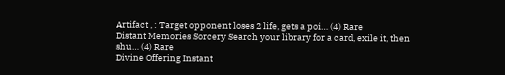Artifact , : Target opponent loses 2 life, gets a poi… (4) Rare
Distant Memories Sorcery Search your library for a card, exile it, then shu… (4) Rare
Divine Offering Instant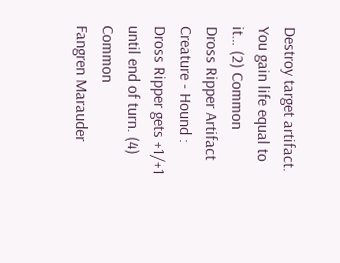Destroy target artifact. You gain life equal to it… (2) Common
Dross Ripper Artifact Creature - Hound : Dross Ripper gets +1/+1 until end of turn. (4) Common
Fangren Marauder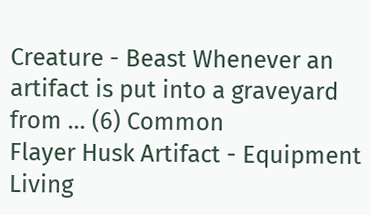Creature - Beast Whenever an artifact is put into a graveyard from … (6) Common
Flayer Husk Artifact - Equipment Living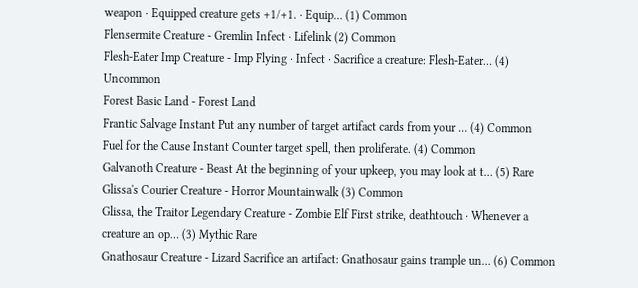weapon · Equipped creature gets +1/+1. · Equip… (1) Common
Flensermite Creature - Gremlin Infect · Lifelink (2) Common
Flesh-Eater Imp Creature - Imp Flying · Infect · Sacrifice a creature: Flesh-Eater… (4) Uncommon
Forest Basic Land - Forest Land
Frantic Salvage Instant Put any number of target artifact cards from your … (4) Common
Fuel for the Cause Instant Counter target spell, then proliferate. (4) Common
Galvanoth Creature - Beast At the beginning of your upkeep, you may look at t… (5) Rare
Glissa's Courier Creature - Horror Mountainwalk (3) Common
Glissa, the Traitor Legendary Creature - Zombie Elf First strike, deathtouch · Whenever a creature an op… (3) Mythic Rare
Gnathosaur Creature - Lizard Sacrifice an artifact: Gnathosaur gains trample un… (6) Common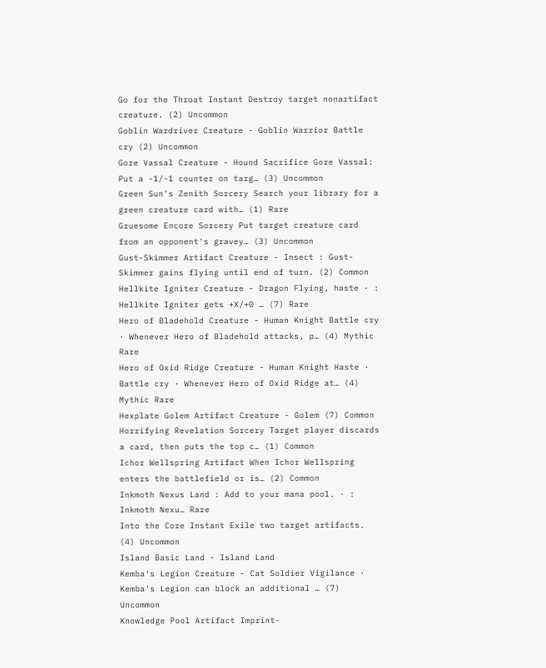Go for the Throat Instant Destroy target nonartifact creature. (2) Uncommon
Goblin Wardriver Creature - Goblin Warrior Battle cry (2) Uncommon
Gore Vassal Creature - Hound Sacrifice Gore Vassal: Put a -1/-1 counter on targ… (3) Uncommon
Green Sun's Zenith Sorcery Search your library for a green creature card with… (1) Rare
Gruesome Encore Sorcery Put target creature card from an opponent's gravey… (3) Uncommon
Gust-Skimmer Artifact Creature - Insect : Gust-Skimmer gains flying until end of turn. (2) Common
Hellkite Igniter Creature - Dragon Flying, haste · : Hellkite Igniter gets +X/+0 … (7) Rare
Hero of Bladehold Creature - Human Knight Battle cry · Whenever Hero of Bladehold attacks, p… (4) Mythic Rare
Hero of Oxid Ridge Creature - Human Knight Haste · Battle cry · Whenever Hero of Oxid Ridge at… (4) Mythic Rare
Hexplate Golem Artifact Creature - Golem (7) Common
Horrifying Revelation Sorcery Target player discards a card, then puts the top c… (1) Common
Ichor Wellspring Artifact When Ichor Wellspring enters the battlefield or is… (2) Common
Inkmoth Nexus Land : Add to your mana pool. · : Inkmoth Nexu… Rare
Into the Core Instant Exile two target artifacts. (4) Uncommon
Island Basic Land - Island Land
Kemba's Legion Creature - Cat Soldier Vigilance · Kemba's Legion can block an additional … (7) Uncommon
Knowledge Pool Artifact Imprint-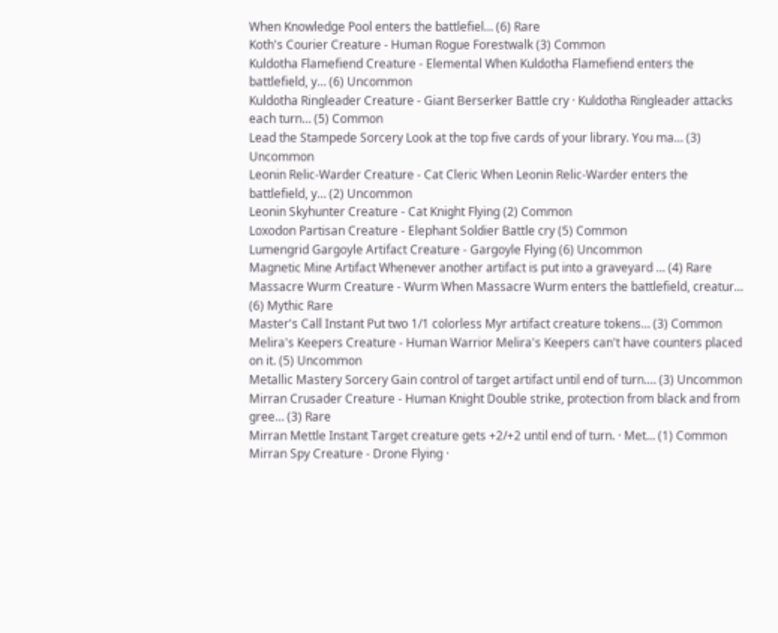When Knowledge Pool enters the battlefiel… (6) Rare
Koth's Courier Creature - Human Rogue Forestwalk (3) Common
Kuldotha Flamefiend Creature - Elemental When Kuldotha Flamefiend enters the battlefield, y… (6) Uncommon
Kuldotha Ringleader Creature - Giant Berserker Battle cry · Kuldotha Ringleader attacks each turn… (5) Common
Lead the Stampede Sorcery Look at the top five cards of your library. You ma… (3) Uncommon
Leonin Relic-Warder Creature - Cat Cleric When Leonin Relic-Warder enters the battlefield, y… (2) Uncommon
Leonin Skyhunter Creature - Cat Knight Flying (2) Common
Loxodon Partisan Creature - Elephant Soldier Battle cry (5) Common
Lumengrid Gargoyle Artifact Creature - Gargoyle Flying (6) Uncommon
Magnetic Mine Artifact Whenever another artifact is put into a graveyard … (4) Rare
Massacre Wurm Creature - Wurm When Massacre Wurm enters the battlefield, creatur… (6) Mythic Rare
Master's Call Instant Put two 1/1 colorless Myr artifact creature tokens… (3) Common
Melira's Keepers Creature - Human Warrior Melira's Keepers can't have counters placed on it. (5) Uncommon
Metallic Mastery Sorcery Gain control of target artifact until end of turn.… (3) Uncommon
Mirran Crusader Creature - Human Knight Double strike, protection from black and from gree… (3) Rare
Mirran Mettle Instant Target creature gets +2/+2 until end of turn. · Met… (1) Common
Mirran Spy Creature - Drone Flying ·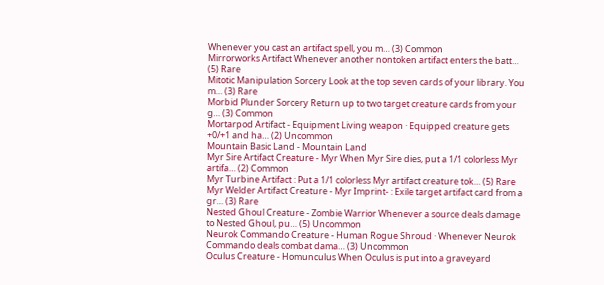Whenever you cast an artifact spell, you m… (3) Common
Mirrorworks Artifact Whenever another nontoken artifact enters the batt… (5) Rare
Mitotic Manipulation Sorcery Look at the top seven cards of your library. You m… (3) Rare
Morbid Plunder Sorcery Return up to two target creature cards from your g… (3) Common
Mortarpod Artifact - Equipment Living weapon · Equipped creature gets +0/+1 and ha… (2) Uncommon
Mountain Basic Land - Mountain Land
Myr Sire Artifact Creature - Myr When Myr Sire dies, put a 1/1 colorless Myr artifa… (2) Common
Myr Turbine Artifact : Put a 1/1 colorless Myr artifact creature tok… (5) Rare
Myr Welder Artifact Creature - Myr Imprint- : Exile target artifact card from a gr… (3) Rare
Nested Ghoul Creature - Zombie Warrior Whenever a source deals damage to Nested Ghoul, pu… (5) Uncommon
Neurok Commando Creature - Human Rogue Shroud · Whenever Neurok Commando deals combat dama… (3) Uncommon
Oculus Creature - Homunculus When Oculus is put into a graveyard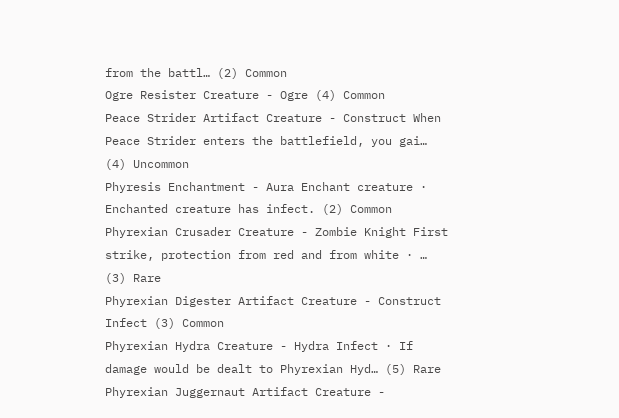from the battl… (2) Common
Ogre Resister Creature - Ogre (4) Common
Peace Strider Artifact Creature - Construct When Peace Strider enters the battlefield, you gai… (4) Uncommon
Phyresis Enchantment - Aura Enchant creature · Enchanted creature has infect. (2) Common
Phyrexian Crusader Creature - Zombie Knight First strike, protection from red and from white · … (3) Rare
Phyrexian Digester Artifact Creature - Construct Infect (3) Common
Phyrexian Hydra Creature - Hydra Infect · If damage would be dealt to Phyrexian Hyd… (5) Rare
Phyrexian Juggernaut Artifact Creature -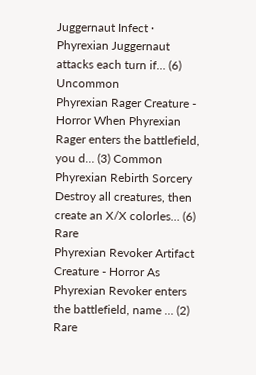Juggernaut Infect · Phyrexian Juggernaut attacks each turn if… (6) Uncommon
Phyrexian Rager Creature - Horror When Phyrexian Rager enters the battlefield, you d… (3) Common
Phyrexian Rebirth Sorcery Destroy all creatures, then create an X/X colorles… (6) Rare
Phyrexian Revoker Artifact Creature - Horror As Phyrexian Revoker enters the battlefield, name … (2) Rare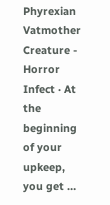Phyrexian Vatmother Creature - Horror Infect · At the beginning of your upkeep, you get …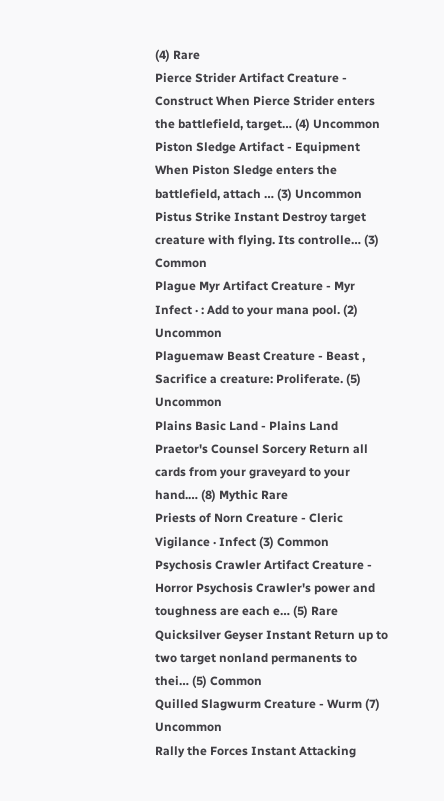(4) Rare
Pierce Strider Artifact Creature - Construct When Pierce Strider enters the battlefield, target… (4) Uncommon
Piston Sledge Artifact - Equipment When Piston Sledge enters the battlefield, attach … (3) Uncommon
Pistus Strike Instant Destroy target creature with flying. Its controlle… (3) Common
Plague Myr Artifact Creature - Myr Infect · : Add to your mana pool. (2) Uncommon
Plaguemaw Beast Creature - Beast , Sacrifice a creature: Proliferate. (5) Uncommon
Plains Basic Land - Plains Land
Praetor's Counsel Sorcery Return all cards from your graveyard to your hand.… (8) Mythic Rare
Priests of Norn Creature - Cleric Vigilance · Infect (3) Common
Psychosis Crawler Artifact Creature - Horror Psychosis Crawler's power and toughness are each e… (5) Rare
Quicksilver Geyser Instant Return up to two target nonland permanents to thei… (5) Common
Quilled Slagwurm Creature - Wurm (7) Uncommon
Rally the Forces Instant Attacking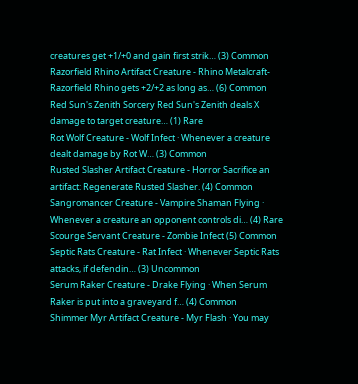creatures get +1/+0 and gain first strik… (3) Common
Razorfield Rhino Artifact Creature - Rhino Metalcraft- Razorfield Rhino gets +2/+2 as long as… (6) Common
Red Sun's Zenith Sorcery Red Sun's Zenith deals X damage to target creature… (1) Rare
Rot Wolf Creature - Wolf Infect · Whenever a creature dealt damage by Rot W… (3) Common
Rusted Slasher Artifact Creature - Horror Sacrifice an artifact: Regenerate Rusted Slasher. (4) Common
Sangromancer Creature - Vampire Shaman Flying · Whenever a creature an opponent controls di… (4) Rare
Scourge Servant Creature - Zombie Infect (5) Common
Septic Rats Creature - Rat Infect · Whenever Septic Rats attacks, if defendin… (3) Uncommon
Serum Raker Creature - Drake Flying · When Serum Raker is put into a graveyard f… (4) Common
Shimmer Myr Artifact Creature - Myr Flash · You may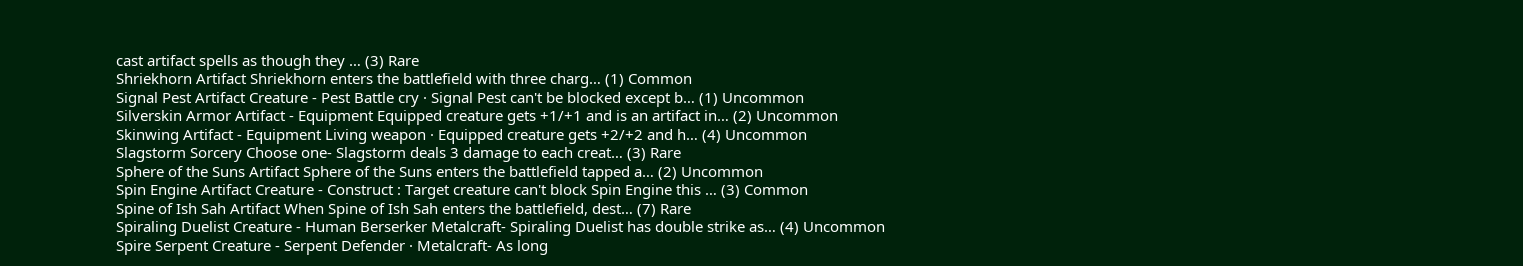cast artifact spells as though they … (3) Rare
Shriekhorn Artifact Shriekhorn enters the battlefield with three charg… (1) Common
Signal Pest Artifact Creature - Pest Battle cry · Signal Pest can't be blocked except b… (1) Uncommon
Silverskin Armor Artifact - Equipment Equipped creature gets +1/+1 and is an artifact in… (2) Uncommon
Skinwing Artifact - Equipment Living weapon · Equipped creature gets +2/+2 and h… (4) Uncommon
Slagstorm Sorcery Choose one- Slagstorm deals 3 damage to each creat… (3) Rare
Sphere of the Suns Artifact Sphere of the Suns enters the battlefield tapped a… (2) Uncommon
Spin Engine Artifact Creature - Construct : Target creature can't block Spin Engine this … (3) Common
Spine of Ish Sah Artifact When Spine of Ish Sah enters the battlefield, dest… (7) Rare
Spiraling Duelist Creature - Human Berserker Metalcraft- Spiraling Duelist has double strike as… (4) Uncommon
Spire Serpent Creature - Serpent Defender · Metalcraft- As long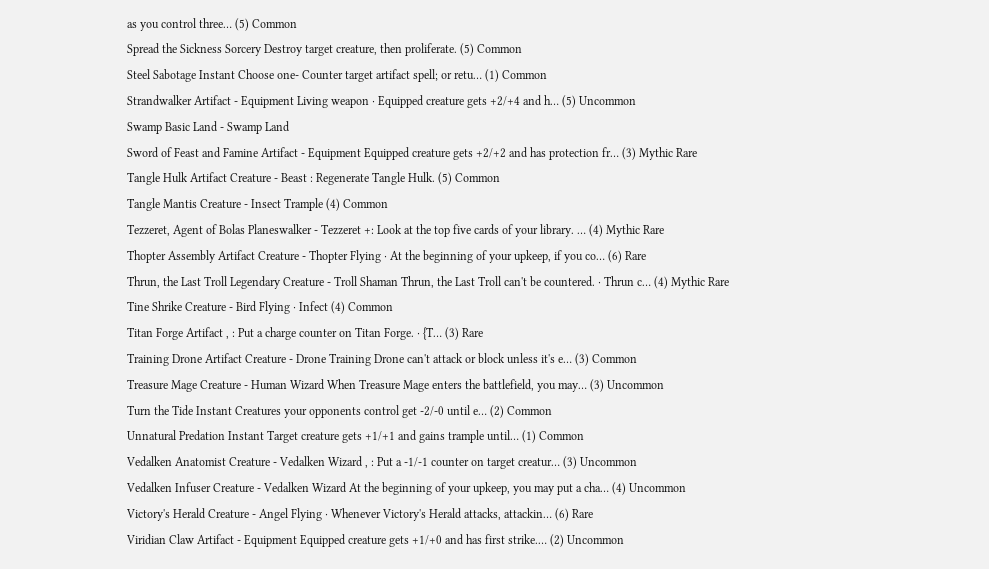as you control three… (5) Common
Spread the Sickness Sorcery Destroy target creature, then proliferate. (5) Common
Steel Sabotage Instant Choose one- Counter target artifact spell; or retu… (1) Common
Strandwalker Artifact - Equipment Living weapon · Equipped creature gets +2/+4 and h… (5) Uncommon
Swamp Basic Land - Swamp Land
Sword of Feast and Famine Artifact - Equipment Equipped creature gets +2/+2 and has protection fr… (3) Mythic Rare
Tangle Hulk Artifact Creature - Beast : Regenerate Tangle Hulk. (5) Common
Tangle Mantis Creature - Insect Trample (4) Common
Tezzeret, Agent of Bolas Planeswalker - Tezzeret +: Look at the top five cards of your library. … (4) Mythic Rare
Thopter Assembly Artifact Creature - Thopter Flying · At the beginning of your upkeep, if you co… (6) Rare
Thrun, the Last Troll Legendary Creature - Troll Shaman Thrun, the Last Troll can't be countered. · Thrun c… (4) Mythic Rare
Tine Shrike Creature - Bird Flying · Infect (4) Common
Titan Forge Artifact , : Put a charge counter on Titan Forge. · {T… (3) Rare
Training Drone Artifact Creature - Drone Training Drone can't attack or block unless it's e… (3) Common
Treasure Mage Creature - Human Wizard When Treasure Mage enters the battlefield, you may… (3) Uncommon
Turn the Tide Instant Creatures your opponents control get -2/-0 until e… (2) Common
Unnatural Predation Instant Target creature gets +1/+1 and gains trample until… (1) Common
Vedalken Anatomist Creature - Vedalken Wizard , : Put a -1/-1 counter on target creatur… (3) Uncommon
Vedalken Infuser Creature - Vedalken Wizard At the beginning of your upkeep, you may put a cha… (4) Uncommon
Victory's Herald Creature - Angel Flying · Whenever Victory's Herald attacks, attackin… (6) Rare
Viridian Claw Artifact - Equipment Equipped creature gets +1/+0 and has first strike.… (2) Uncommon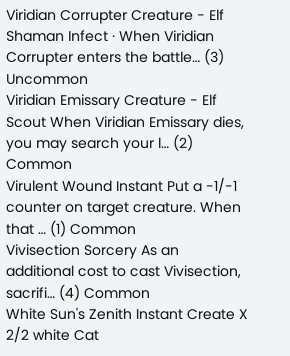Viridian Corrupter Creature - Elf Shaman Infect · When Viridian Corrupter enters the battle… (3) Uncommon
Viridian Emissary Creature - Elf Scout When Viridian Emissary dies, you may search your l… (2) Common
Virulent Wound Instant Put a -1/-1 counter on target creature. When that … (1) Common
Vivisection Sorcery As an additional cost to cast Vivisection, sacrifi… (4) Common
White Sun's Zenith Instant Create X 2/2 white Cat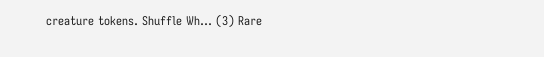creature tokens. Shuffle Wh… (3) Rare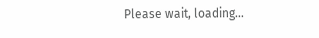Please wait, loading...